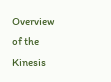Overview of the Kinesis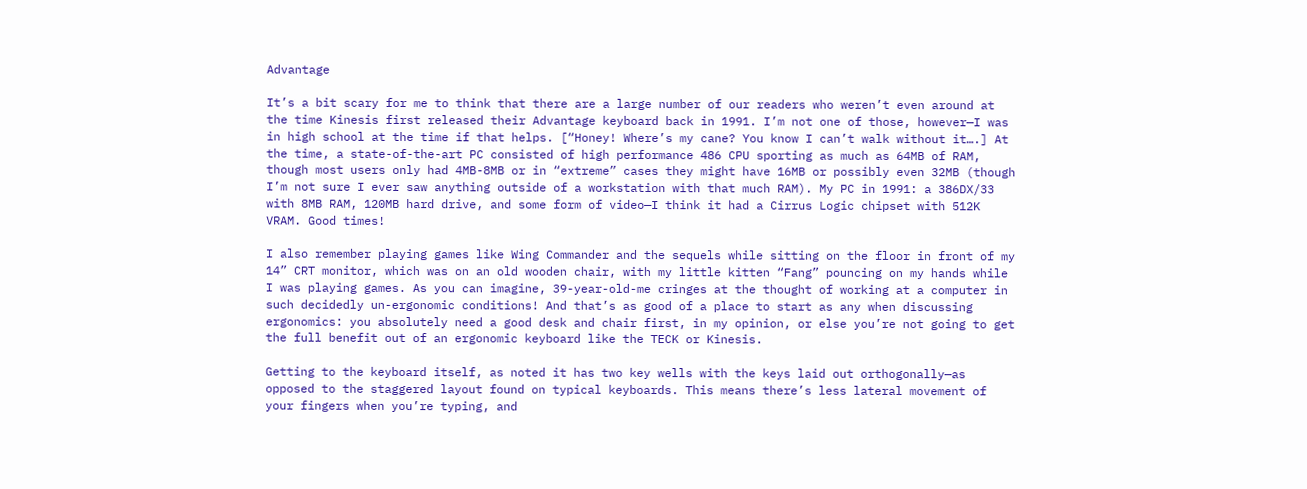Advantage

It’s a bit scary for me to think that there are a large number of our readers who weren’t even around at the time Kinesis first released their Advantage keyboard back in 1991. I’m not one of those, however—I was in high school at the time if that helps. [“Honey! Where’s my cane? You know I can’t walk without it….] At the time, a state-of-the-art PC consisted of high performance 486 CPU sporting as much as 64MB of RAM, though most users only had 4MB-8MB or in “extreme” cases they might have 16MB or possibly even 32MB (though I’m not sure I ever saw anything outside of a workstation with that much RAM). My PC in 1991: a 386DX/33 with 8MB RAM, 120MB hard drive, and some form of video—I think it had a Cirrus Logic chipset with 512K VRAM. Good times!

I also remember playing games like Wing Commander and the sequels while sitting on the floor in front of my 14” CRT monitor, which was on an old wooden chair, with my little kitten “Fang” pouncing on my hands while I was playing games. As you can imagine, 39-year-old-me cringes at the thought of working at a computer in such decidedly un-ergonomic conditions! And that’s as good of a place to start as any when discussing ergonomics: you absolutely need a good desk and chair first, in my opinion, or else you’re not going to get the full benefit out of an ergonomic keyboard like the TECK or Kinesis.

Getting to the keyboard itself, as noted it has two key wells with the keys laid out orthogonally—as opposed to the staggered layout found on typical keyboards. This means there’s less lateral movement of your fingers when you’re typing, and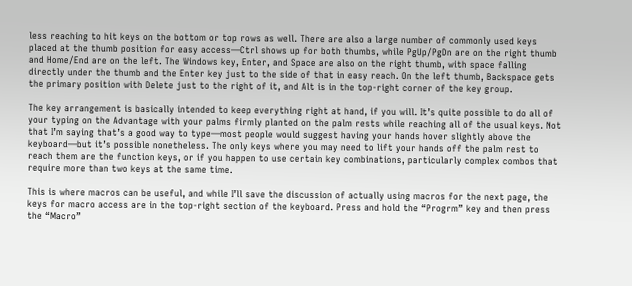less reaching to hit keys on the bottom or top rows as well. There are also a large number of commonly used keys placed at the thumb position for easy access—Ctrl shows up for both thumbs, while PgUp/PgDn are on the right thumb and Home/End are on the left. The Windows key, Enter, and Space are also on the right thumb, with space falling directly under the thumb and the Enter key just to the side of that in easy reach. On the left thumb, Backspace gets the primary position with Delete just to the right of it, and Alt is in the top-right corner of the key group.

The key arrangement is basically intended to keep everything right at hand, if you will. It’s quite possible to do all of your typing on the Advantage with your palms firmly planted on the palm rests while reaching all of the usual keys. Not that I’m saying that’s a good way to type—most people would suggest having your hands hover slightly above the keyboard—but it’s possible nonetheless. The only keys where you may need to lift your hands off the palm rest to reach them are the function keys, or if you happen to use certain key combinations, particularly complex combos that require more than two keys at the same time.

This is where macros can be useful, and while I’ll save the discussion of actually using macros for the next page, the keys for macro access are in the top-right section of the keyboard. Press and hold the “Progrm” key and then press the “Macro”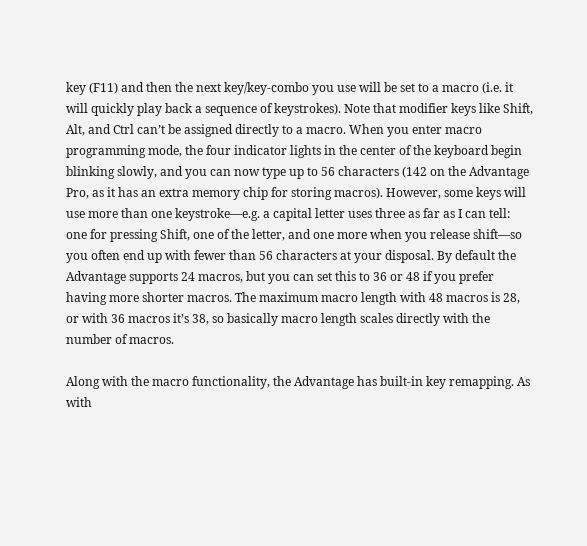key (F11) and then the next key/key-combo you use will be set to a macro (i.e. it will quickly play back a sequence of keystrokes). Note that modifier keys like Shift, Alt, and Ctrl can’t be assigned directly to a macro. When you enter macro programming mode, the four indicator lights in the center of the keyboard begin blinking slowly, and you can now type up to 56 characters (142 on the Advantage Pro, as it has an extra memory chip for storing macros). However, some keys will use more than one keystroke—e.g. a capital letter uses three as far as I can tell: one for pressing Shift, one of the letter, and one more when you release shift—so you often end up with fewer than 56 characters at your disposal. By default the Advantage supports 24 macros, but you can set this to 36 or 48 if you prefer having more shorter macros. The maximum macro length with 48 macros is 28, or with 36 macros it’s 38, so basically macro length scales directly with the number of macros.

Along with the macro functionality, the Advantage has built-in key remapping. As with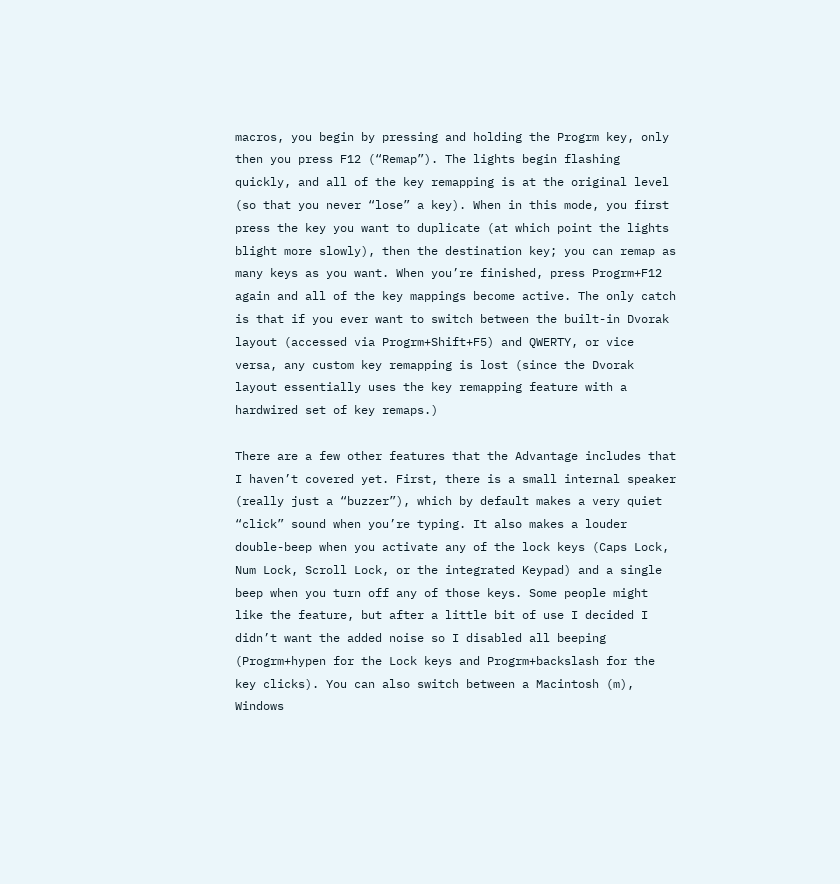macros, you begin by pressing and holding the Progrm key, only then you press F12 (“Remap”). The lights begin flashing quickly, and all of the key remapping is at the original level (so that you never “lose” a key). When in this mode, you first press the key you want to duplicate (at which point the lights blight more slowly), then the destination key; you can remap as many keys as you want. When you’re finished, press Progrm+F12 again and all of the key mappings become active. The only catch is that if you ever want to switch between the built-in Dvorak layout (accessed via Progrm+Shift+F5) and QWERTY, or vice versa, any custom key remapping is lost (since the Dvorak layout essentially uses the key remapping feature with a hardwired set of key remaps.)

There are a few other features that the Advantage includes that I haven’t covered yet. First, there is a small internal speaker (really just a “buzzer”), which by default makes a very quiet “click” sound when you’re typing. It also makes a louder double-beep when you activate any of the lock keys (Caps Lock, Num Lock, Scroll Lock, or the integrated Keypad) and a single beep when you turn off any of those keys. Some people might like the feature, but after a little bit of use I decided I didn’t want the added noise so I disabled all beeping (Progrm+hypen for the Lock keys and Progrm+backslash for the key clicks). You can also switch between a Macintosh (m), Windows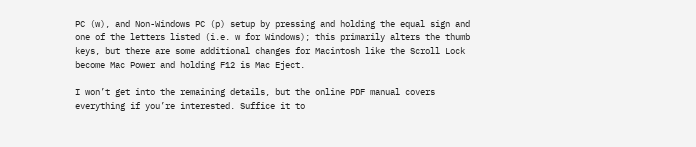PC (w), and Non-Windows PC (p) setup by pressing and holding the equal sign and one of the letters listed (i.e. w for Windows); this primarily alters the thumb keys, but there are some additional changes for Macintosh like the Scroll Lock become Mac Power and holding F12 is Mac Eject.

I won’t get into the remaining details, but the online PDF manual covers everything if you’re interested. Suffice it to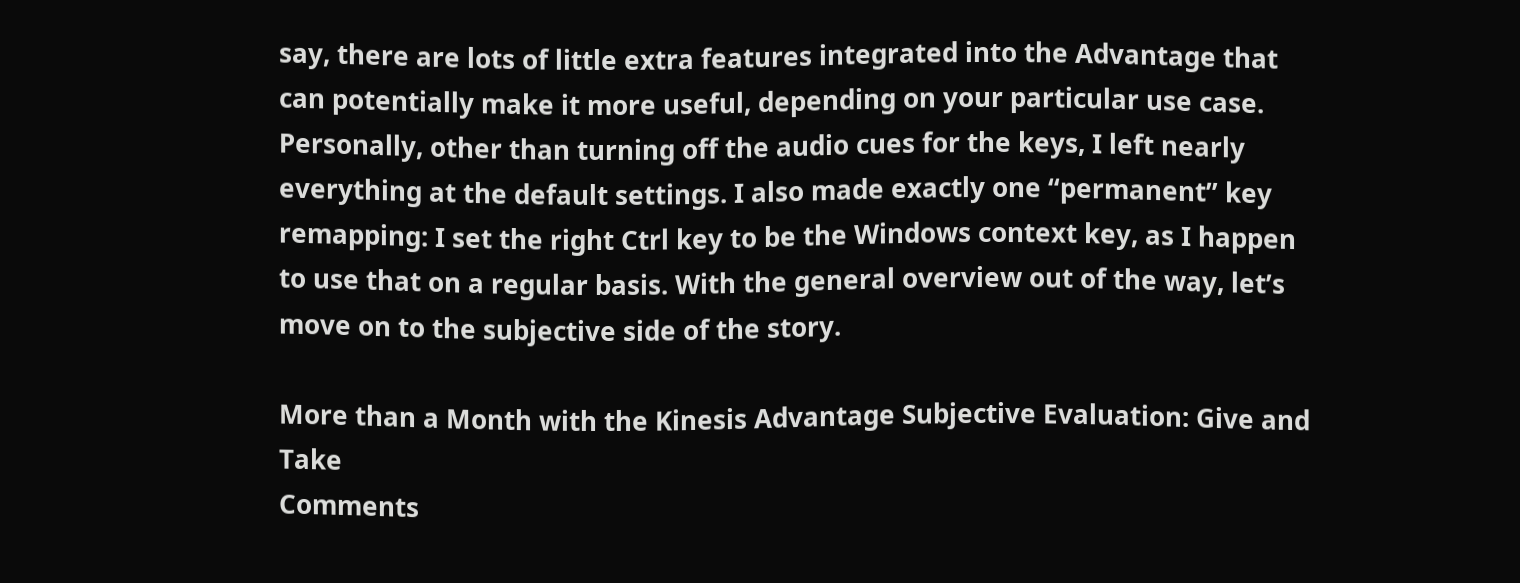say, there are lots of little extra features integrated into the Advantage that can potentially make it more useful, depending on your particular use case. Personally, other than turning off the audio cues for the keys, I left nearly everything at the default settings. I also made exactly one “permanent” key remapping: I set the right Ctrl key to be the Windows context key, as I happen to use that on a regular basis. With the general overview out of the way, let’s move on to the subjective side of the story.

More than a Month with the Kinesis Advantage Subjective Evaluation: Give and Take
Comments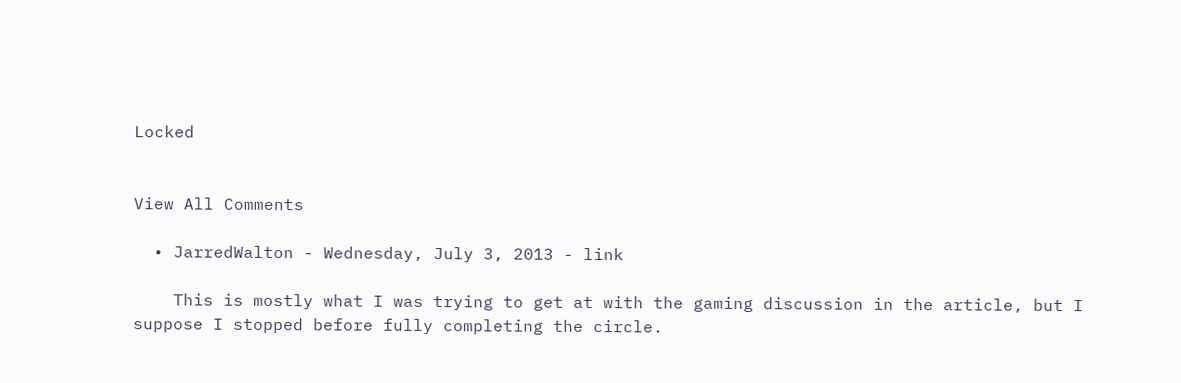Locked


View All Comments

  • JarredWalton - Wednesday, July 3, 2013 - link

    This is mostly what I was trying to get at with the gaming discussion in the article, but I suppose I stopped before fully completing the circle.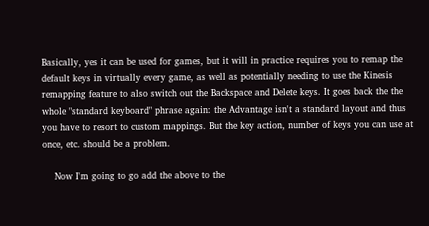Basically, yes it can be used for games, but it will in practice requires you to remap the default keys in virtually every game, as well as potentially needing to use the Kinesis remapping feature to also switch out the Backspace and Delete keys. It goes back the the whole "standard keyboard" phrase again: the Advantage isn't a standard layout and thus you have to resort to custom mappings. But the key action, number of keys you can use at once, etc. should be a problem.

    Now I'm going to go add the above to the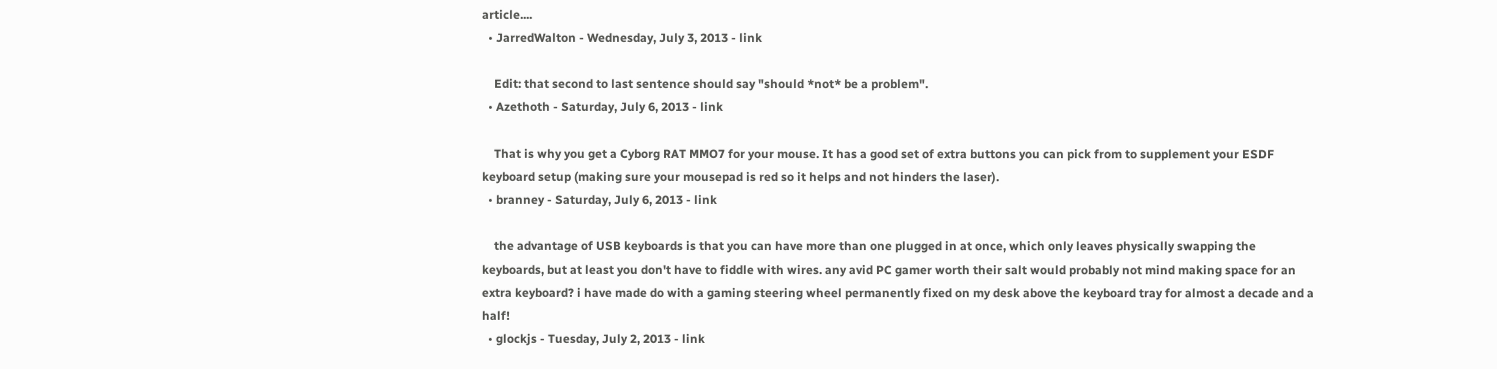article....
  • JarredWalton - Wednesday, July 3, 2013 - link

    Edit: that second to last sentence should say "should *not* be a problem".
  • Azethoth - Saturday, July 6, 2013 - link

    That is why you get a Cyborg RAT MMO7 for your mouse. It has a good set of extra buttons you can pick from to supplement your ESDF keyboard setup (making sure your mousepad is red so it helps and not hinders the laser).
  • branney - Saturday, July 6, 2013 - link

    the advantage of USB keyboards is that you can have more than one plugged in at once, which only leaves physically swapping the keyboards, but at least you don't have to fiddle with wires. any avid PC gamer worth their salt would probably not mind making space for an extra keyboard? i have made do with a gaming steering wheel permanently fixed on my desk above the keyboard tray for almost a decade and a half!
  • glockjs - Tuesday, July 2, 2013 - link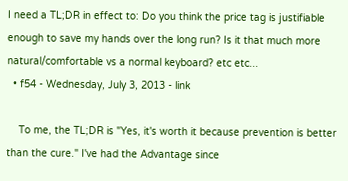I need a TL;DR in effect to: Do you think the price tag is justifiable enough to save my hands over the long run? Is it that much more natural/comfortable vs a normal keyboard? etc etc...
  • f54 - Wednesday, July 3, 2013 - link

    To me, the TL;DR is "Yes, it's worth it because prevention is better than the cure." I've had the Advantage since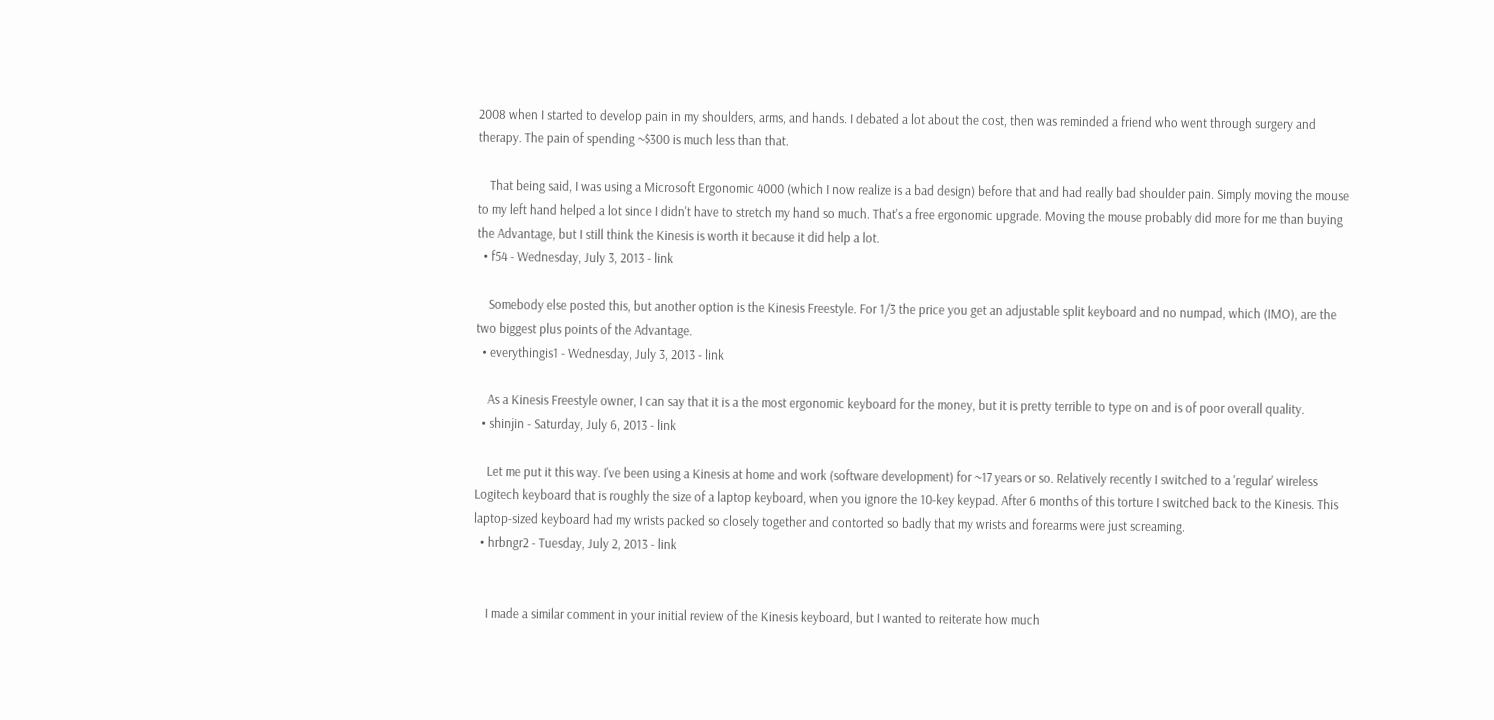2008 when I started to develop pain in my shoulders, arms, and hands. I debated a lot about the cost, then was reminded a friend who went through surgery and therapy. The pain of spending ~$300 is much less than that.

    That being said, I was using a Microsoft Ergonomic 4000 (which I now realize is a bad design) before that and had really bad shoulder pain. Simply moving the mouse to my left hand helped a lot since I didn't have to stretch my hand so much. That's a free ergonomic upgrade. Moving the mouse probably did more for me than buying the Advantage, but I still think the Kinesis is worth it because it did help a lot.
  • f54 - Wednesday, July 3, 2013 - link

    Somebody else posted this, but another option is the Kinesis Freestyle. For 1/3 the price you get an adjustable split keyboard and no numpad, which (IMO), are the two biggest plus points of the Advantage.
  • everythingis1 - Wednesday, July 3, 2013 - link

    As a Kinesis Freestyle owner, I can say that it is a the most ergonomic keyboard for the money, but it is pretty terrible to type on and is of poor overall quality.
  • shinjin - Saturday, July 6, 2013 - link

    Let me put it this way. I've been using a Kinesis at home and work (software development) for ~17 years or so. Relatively recently I switched to a 'regular' wireless Logitech keyboard that is roughly the size of a laptop keyboard, when you ignore the 10-key keypad. After 6 months of this torture I switched back to the Kinesis. This laptop-sized keyboard had my wrists packed so closely together and contorted so badly that my wrists and forearms were just screaming.
  • hrbngr2 - Tuesday, July 2, 2013 - link


    I made a similar comment in your initial review of the Kinesis keyboard, but I wanted to reiterate how much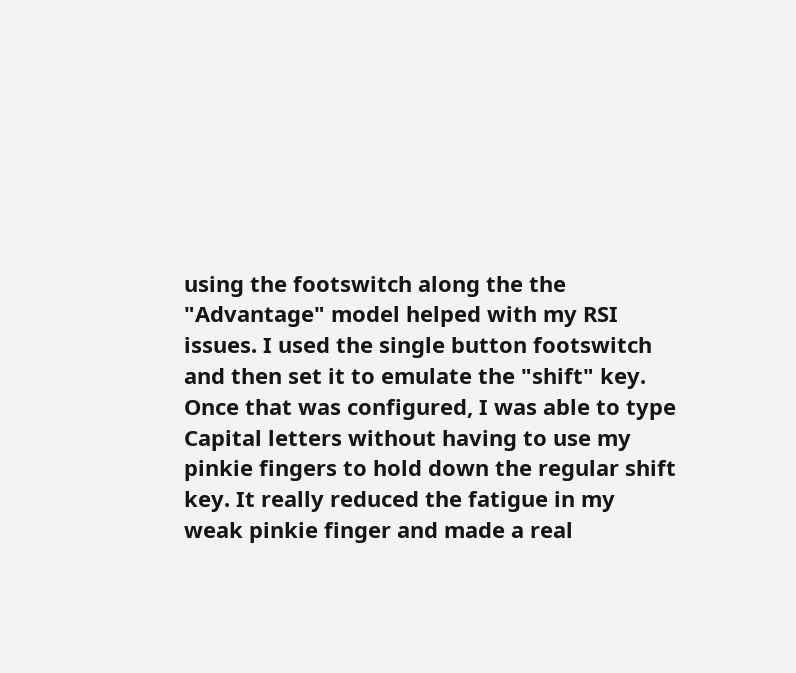using the footswitch along the the "Advantage" model helped with my RSI issues. I used the single button footswitch and then set it to emulate the "shift" key. Once that was configured, I was able to type Capital letters without having to use my pinkie fingers to hold down the regular shift key. It really reduced the fatigue in my weak pinkie finger and made a real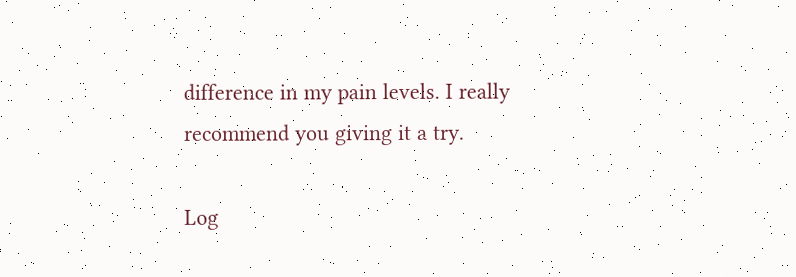difference in my pain levels. I really recommend you giving it a try.

Log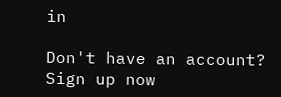in

Don't have an account? Sign up now